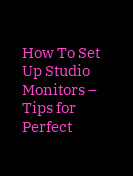How To Set Up Studio Monitors – Tips for Perfect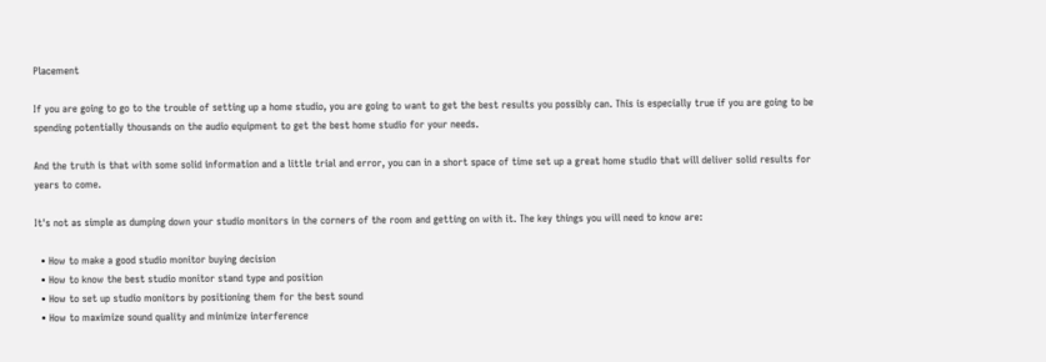Placement

If you are going to go to the trouble of setting up a home studio, you are going to want to get the best results you possibly can. This is especially true if you are going to be spending potentially thousands on the audio equipment to get the best home studio for your needs.

And the truth is that with some solid information and a little trial and error, you can in a short space of time set up a great home studio that will deliver solid results for years to come.

It's not as simple as dumping down your studio monitors in the corners of the room and getting on with it. The key things you will need to know are:

  • How to make a good studio monitor buying decision
  • How to know the best studio monitor stand type and position
  • How to set up studio monitors by positioning them for the best sound
  • How to maximize sound quality and minimize interference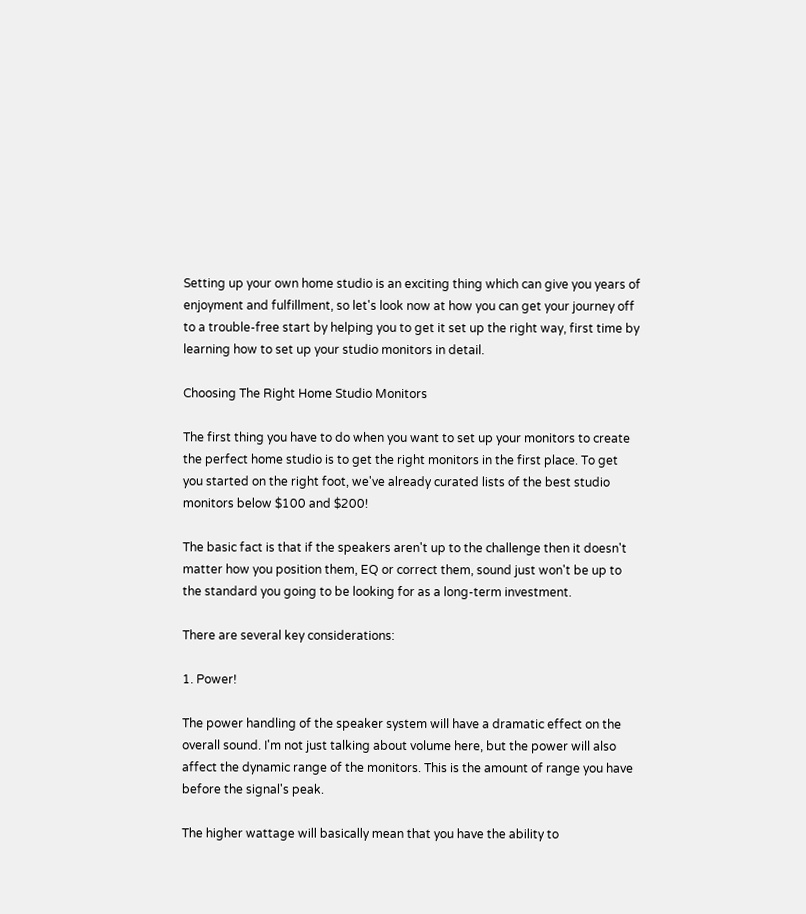Setting up your own home studio is an exciting thing which can give you years of enjoyment and fulfillment, so let's look now at how you can get your journey off to a trouble-free start by helping you to get it set up the right way, first time by learning how to set up your studio monitors in detail.

Choosing The Right Home Studio Monitors

The first thing you have to do when you want to set up your monitors to create the perfect home studio is to get the right monitors in the first place. To get you started on the right foot, we've already curated lists of the best studio monitors below $100 and $200!

The basic fact is that if the speakers aren't up to the challenge then it doesn't matter how you position them, EQ or correct them, sound just won't be up to the standard you going to be looking for as a long-term investment.

There are several key considerations:

1. Power!

The power handling of the speaker system will have a dramatic effect on the overall sound. I'm not just talking about volume here, but the power will also affect the dynamic range of the monitors. This is the amount of range you have before the signal's peak.

The higher wattage will basically mean that you have the ability to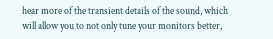hear more of the transient details of the sound, which will allow you to not only tune your monitors better,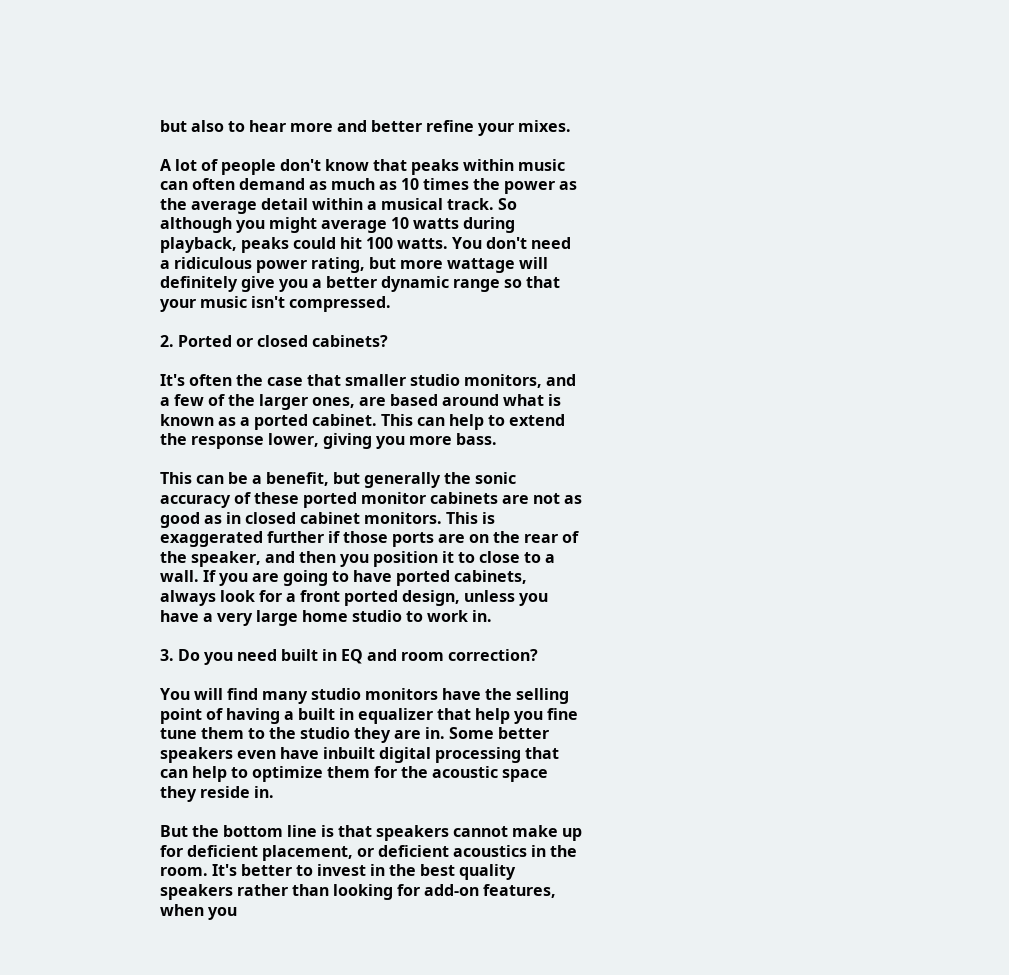but also to hear more and better refine your mixes.

A lot of people don't know that peaks within music can often demand as much as 10 times the power as the average detail within a musical track. So although you might average 10 watts during playback, peaks could hit 100 watts. You don't need a ridiculous power rating, but more wattage will definitely give you a better dynamic range so that your music isn't compressed.

2. Ported or closed cabinets?

It's often the case that smaller studio monitors, and a few of the larger ones, are based around what is known as a ported cabinet. This can help to extend the response lower, giving you more bass.

This can be a benefit, but generally the sonic accuracy of these ported monitor cabinets are not as good as in closed cabinet monitors. This is exaggerated further if those ports are on the rear of the speaker, and then you position it to close to a wall. If you are going to have ported cabinets, always look for a front ported design, unless you have a very large home studio to work in.

3. Do you need built in EQ and room correction?

You will find many studio monitors have the selling point of having a built in equalizer that help you fine tune them to the studio they are in. Some better speakers even have inbuilt digital processing that can help to optimize them for the acoustic space they reside in.

But the bottom line is that speakers cannot make up for deficient placement, or deficient acoustics in the room. It's better to invest in the best quality speakers rather than looking for add-on features, when you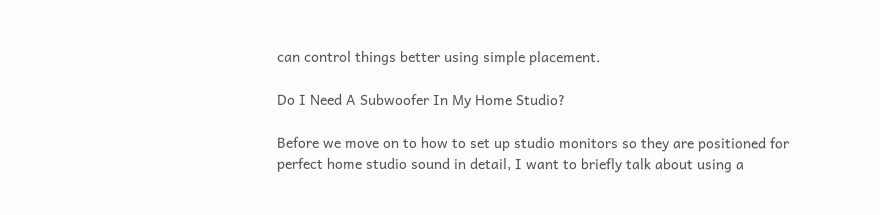can control things better using simple placement.

Do I Need A Subwoofer In My Home Studio?

Before we move on to how to set up studio monitors so they are positioned for perfect home studio sound in detail, I want to briefly talk about using a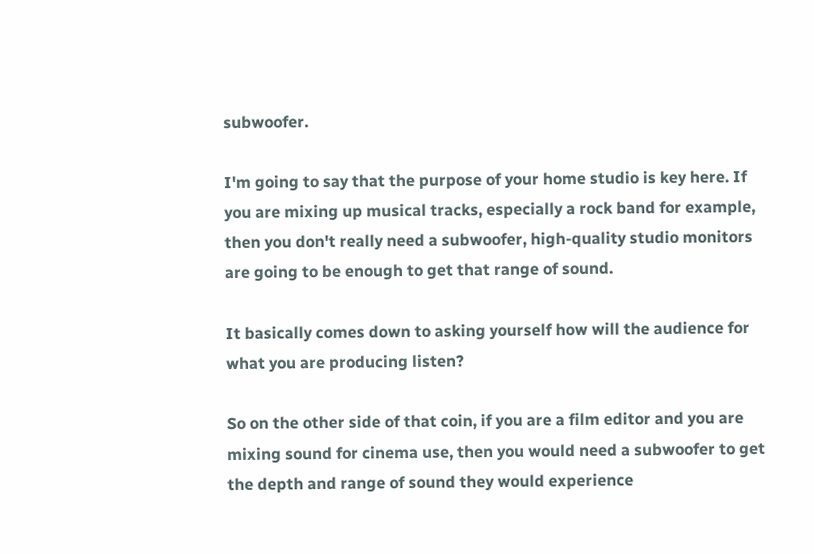subwoofer.

I'm going to say that the purpose of your home studio is key here. If you are mixing up musical tracks, especially a rock band for example, then you don't really need a subwoofer, high-quality studio monitors are going to be enough to get that range of sound.

It basically comes down to asking yourself how will the audience for what you are producing listen?

So on the other side of that coin, if you are a film editor and you are mixing sound for cinema use, then you would need a subwoofer to get the depth and range of sound they would experience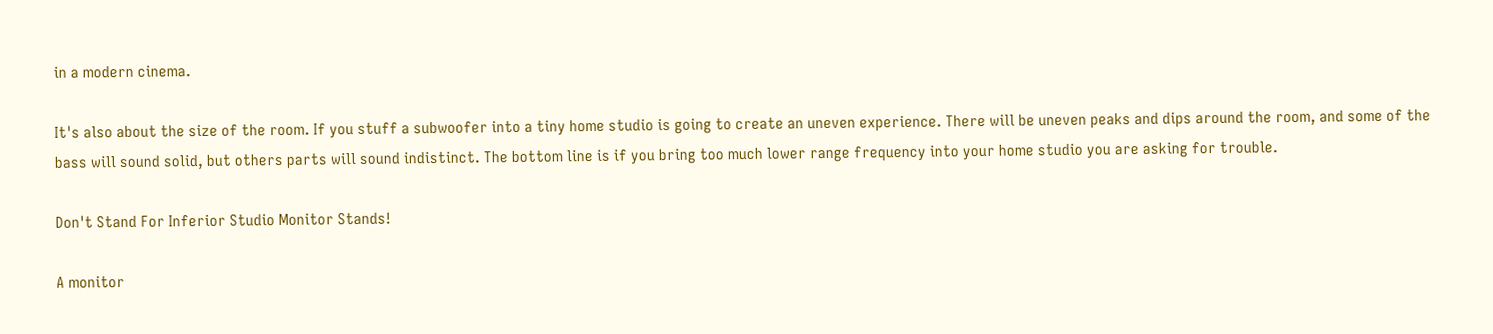in a modern cinema.

It's also about the size of the room. If you stuff a subwoofer into a tiny home studio is going to create an uneven experience. There will be uneven peaks and dips around the room, and some of the bass will sound solid, but others parts will sound indistinct. The bottom line is if you bring too much lower range frequency into your home studio you are asking for trouble.

Don't Stand For Inferior Studio Monitor Stands!

A monitor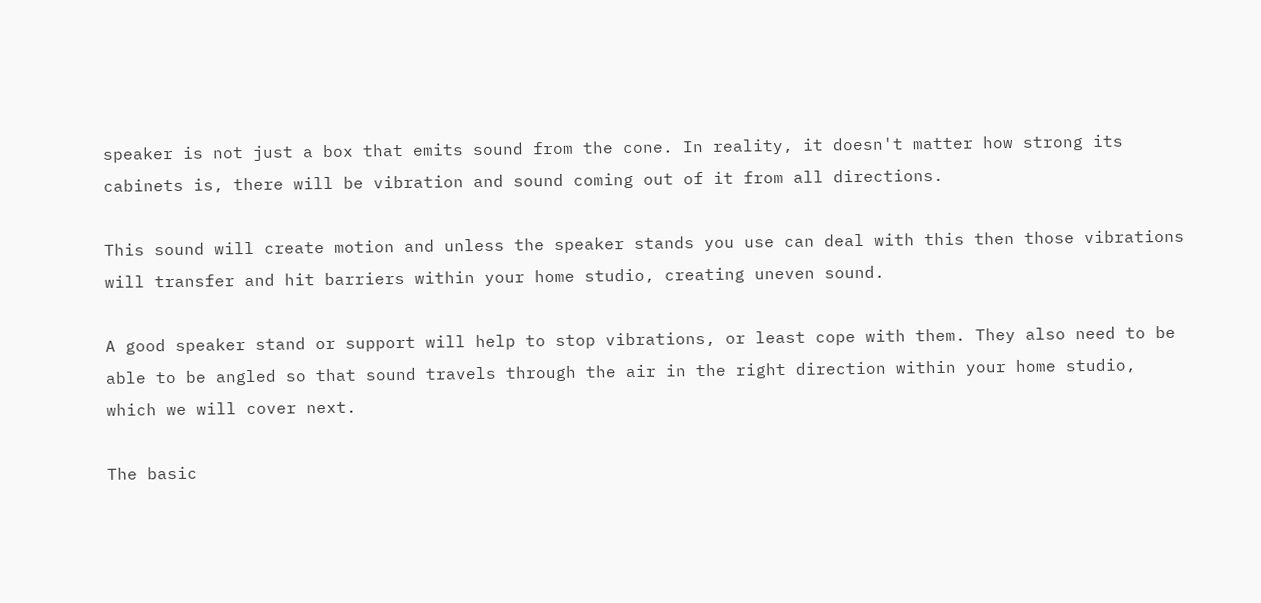speaker is not just a box that emits sound from the cone. In reality, it doesn't matter how strong its cabinets is, there will be vibration and sound coming out of it from all directions.

This sound will create motion and unless the speaker stands you use can deal with this then those vibrations will transfer and hit barriers within your home studio, creating uneven sound.

A good speaker stand or support will help to stop vibrations, or least cope with them. They also need to be able to be angled so that sound travels through the air in the right direction within your home studio, which we will cover next.

The basic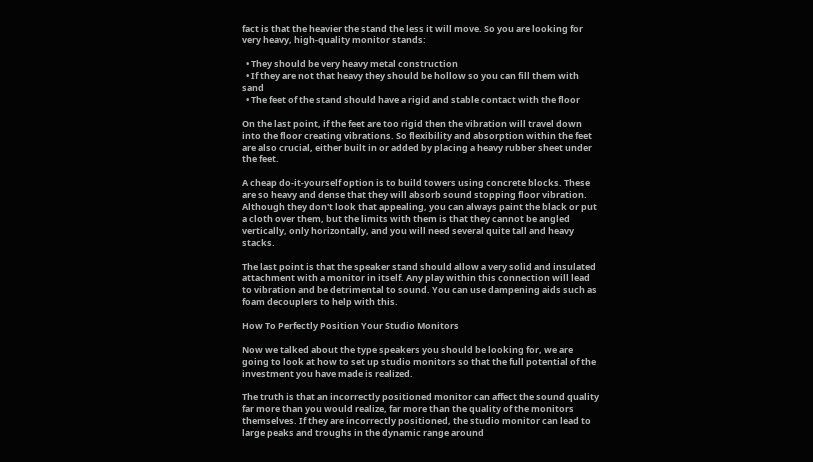fact is that the heavier the stand the less it will move. So you are looking for very heavy, high-quality monitor stands:

  • They should be very heavy metal construction
  • If they are not that heavy they should be hollow so you can fill them with sand
  • The feet of the stand should have a rigid and stable contact with the floor

On the last point, if the feet are too rigid then the vibration will travel down into the floor creating vibrations. So flexibility and absorption within the feet are also crucial, either built in or added by placing a heavy rubber sheet under the feet.

A cheap do-it-yourself option is to build towers using concrete blocks. These are so heavy and dense that they will absorb sound stopping floor vibration. Although they don't look that appealing, you can always paint the black or put a cloth over them, but the limits with them is that they cannot be angled vertically, only horizontally, and you will need several quite tall and heavy stacks.

The last point is that the speaker stand should allow a very solid and insulated attachment with a monitor in itself. Any play within this connection will lead to vibration and be detrimental to sound. You can use dampening aids such as foam decouplers to help with this.

How To Perfectly Position Your Studio Monitors

Now we talked about the type speakers you should be looking for, we are going to look at how to set up studio monitors so that the full potential of the investment you have made is realized.

The truth is that an incorrectly positioned monitor can affect the sound quality far more than you would realize, far more than the quality of the monitors themselves. If they are incorrectly positioned, the studio monitor can lead to large peaks and troughs in the dynamic range around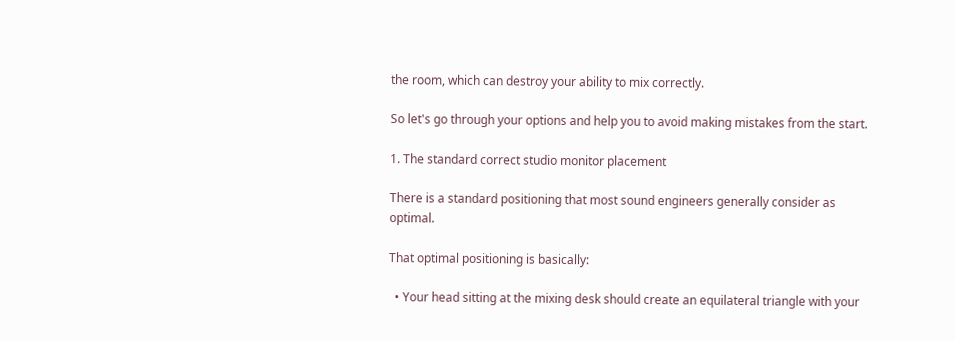the room, which can destroy your ability to mix correctly.

So let's go through your options and help you to avoid making mistakes from the start.

1. The standard correct studio monitor placement

There is a standard positioning that most sound engineers generally consider as optimal.

That optimal positioning is basically:

  • Your head sitting at the mixing desk should create an equilateral triangle with your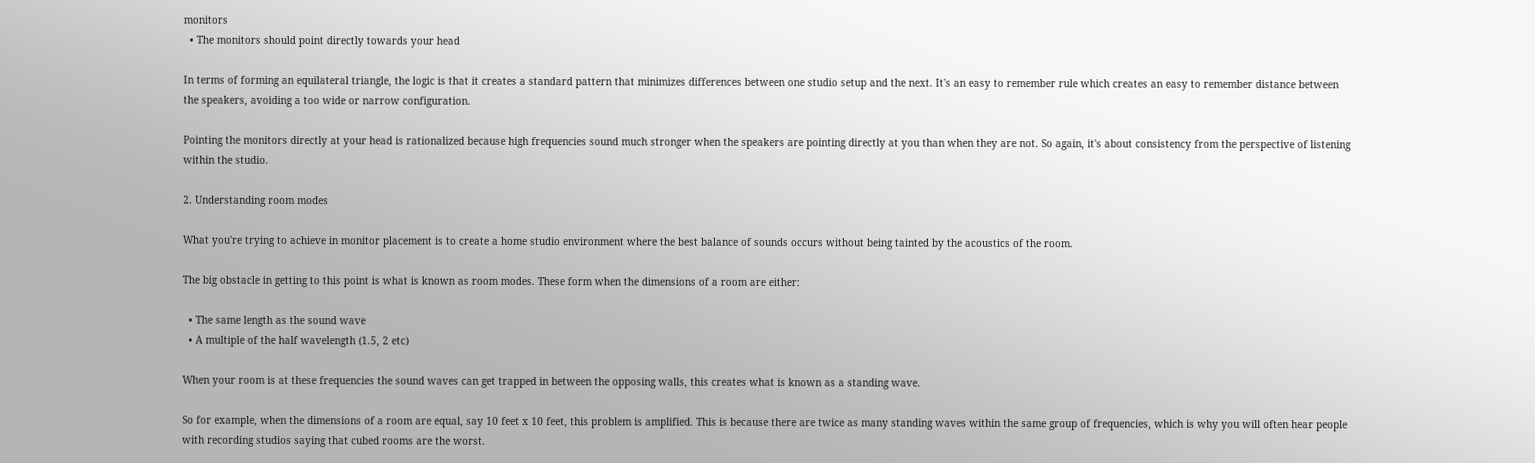monitors
  • The monitors should point directly towards your head

In terms of forming an equilateral triangle, the logic is that it creates a standard pattern that minimizes differences between one studio setup and the next. It's an easy to remember rule which creates an easy to remember distance between the speakers, avoiding a too wide or narrow configuration.

Pointing the monitors directly at your head is rationalized because high frequencies sound much stronger when the speakers are pointing directly at you than when they are not. So again, it's about consistency from the perspective of listening within the studio.

2. Understanding room modes

What you're trying to achieve in monitor placement is to create a home studio environment where the best balance of sounds occurs without being tainted by the acoustics of the room.

The big obstacle in getting to this point is what is known as room modes. These form when the dimensions of a room are either:

  • The same length as the sound wave
  • A multiple of the half wavelength (1.5, 2 etc)

When your room is at these frequencies the sound waves can get trapped in between the opposing walls, this creates what is known as a standing wave.

So for example, when the dimensions of a room are equal, say 10 feet x 10 feet, this problem is amplified. This is because there are twice as many standing waves within the same group of frequencies, which is why you will often hear people with recording studios saying that cubed rooms are the worst.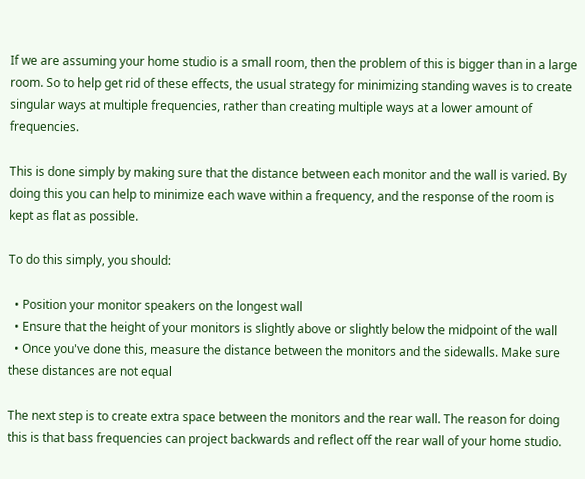If we are assuming your home studio is a small room, then the problem of this is bigger than in a large room. So to help get rid of these effects, the usual strategy for minimizing standing waves is to create singular ways at multiple frequencies, rather than creating multiple ways at a lower amount of frequencies.

This is done simply by making sure that the distance between each monitor and the wall is varied. By doing this you can help to minimize each wave within a frequency, and the response of the room is kept as flat as possible.

To do this simply, you should:

  • Position your monitor speakers on the longest wall
  • Ensure that the height of your monitors is slightly above or slightly below the midpoint of the wall
  • Once you've done this, measure the distance between the monitors and the sidewalls. Make sure these distances are not equal

The next step is to create extra space between the monitors and the rear wall. The reason for doing this is that bass frequencies can project backwards and reflect off the rear wall of your home studio.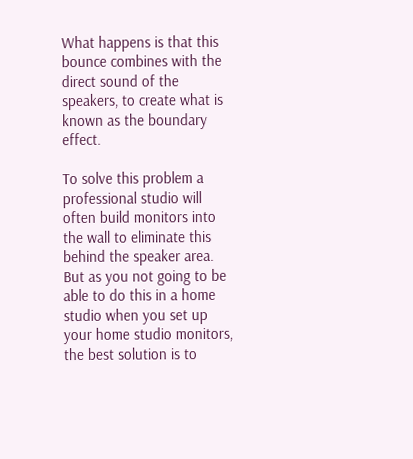What happens is that this bounce combines with the direct sound of the speakers, to create what is known as the boundary effect.

To solve this problem a professional studio will often build monitors into the wall to eliminate this behind the speaker area. But as you not going to be able to do this in a home studio when you set up your home studio monitors, the best solution is to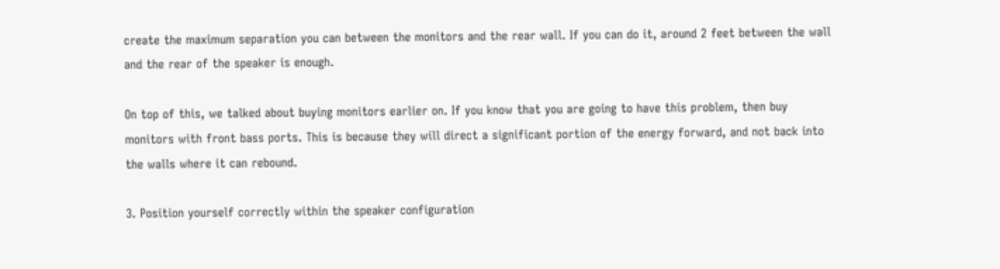create the maximum separation you can between the monitors and the rear wall. If you can do it, around 2 feet between the wall and the rear of the speaker is enough.

On top of this, we talked about buying monitors earlier on. If you know that you are going to have this problem, then buy monitors with front bass ports. This is because they will direct a significant portion of the energy forward, and not back into the walls where it can rebound.

3. Position yourself correctly within the speaker configuration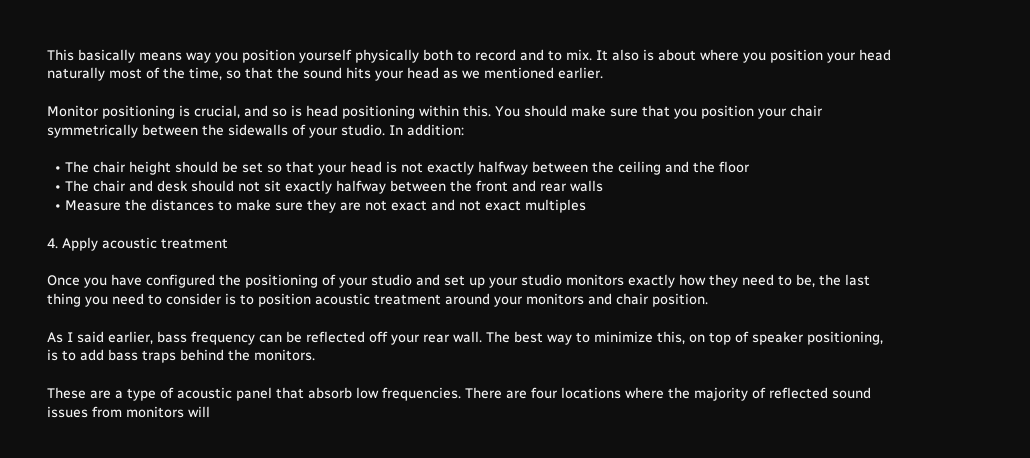This basically means way you position yourself physically both to record and to mix. It also is about where you position your head naturally most of the time, so that the sound hits your head as we mentioned earlier.

Monitor positioning is crucial, and so is head positioning within this. You should make sure that you position your chair symmetrically between the sidewalls of your studio. In addition:

  • The chair height should be set so that your head is not exactly halfway between the ceiling and the floor
  • The chair and desk should not sit exactly halfway between the front and rear walls
  • Measure the distances to make sure they are not exact and not exact multiples

4. Apply acoustic treatment

Once you have configured the positioning of your studio and set up your studio monitors exactly how they need to be, the last thing you need to consider is to position acoustic treatment around your monitors and chair position.

As I said earlier, bass frequency can be reflected off your rear wall. The best way to minimize this, on top of speaker positioning, is to add bass traps behind the monitors.

These are a type of acoustic panel that absorb low frequencies. There are four locations where the majority of reflected sound issues from monitors will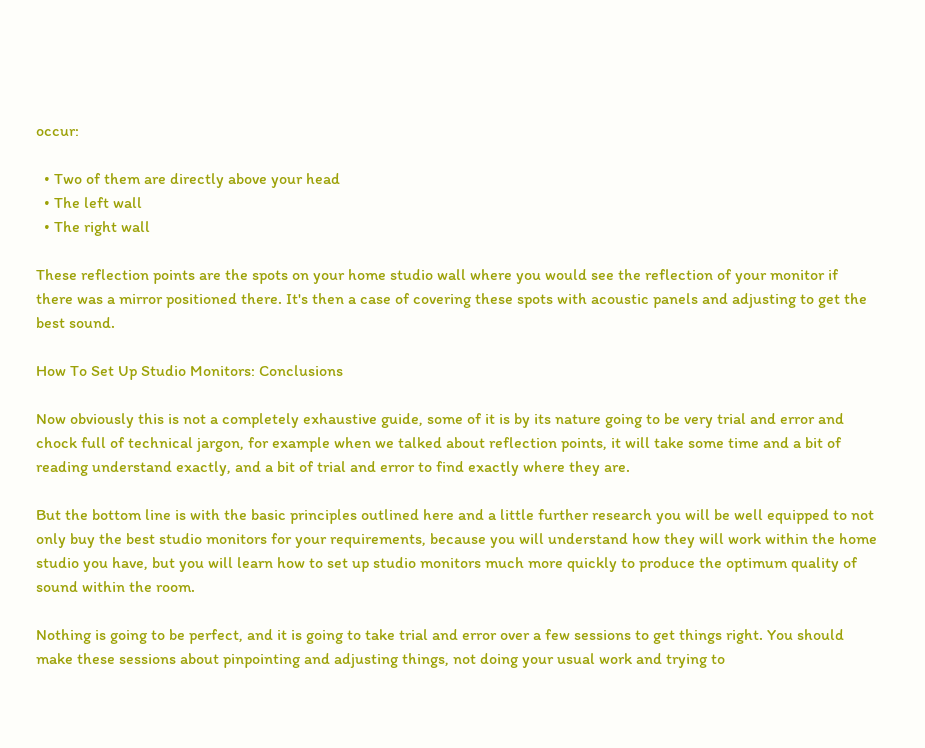occur:

  • Two of them are directly above your head
  • The left wall
  • The right wall

These reflection points are the spots on your home studio wall where you would see the reflection of your monitor if there was a mirror positioned there. It's then a case of covering these spots with acoustic panels and adjusting to get the best sound.

How To Set Up Studio Monitors: Conclusions

Now obviously this is not a completely exhaustive guide, some of it is by its nature going to be very trial and error and chock full of technical jargon, for example when we talked about reflection points, it will take some time and a bit of reading understand exactly, and a bit of trial and error to find exactly where they are.

But the bottom line is with the basic principles outlined here and a little further research you will be well equipped to not only buy the best studio monitors for your requirements, because you will understand how they will work within the home studio you have, but you will learn how to set up studio monitors much more quickly to produce the optimum quality of sound within the room.

Nothing is going to be perfect, and it is going to take trial and error over a few sessions to get things right. You should make these sessions about pinpointing and adjusting things, not doing your usual work and trying to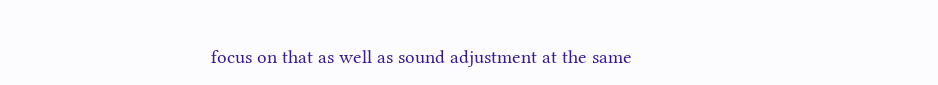focus on that as well as sound adjustment at the same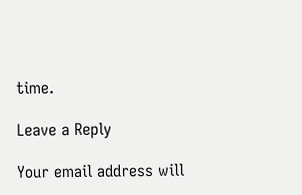time.

Leave a Reply

Your email address will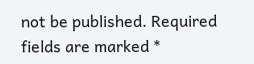not be published. Required fields are marked *